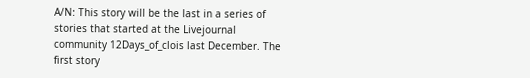A/N: This story will be the last in a series of stories that started at the Livejournal community 12Days_of_clois last December. The first story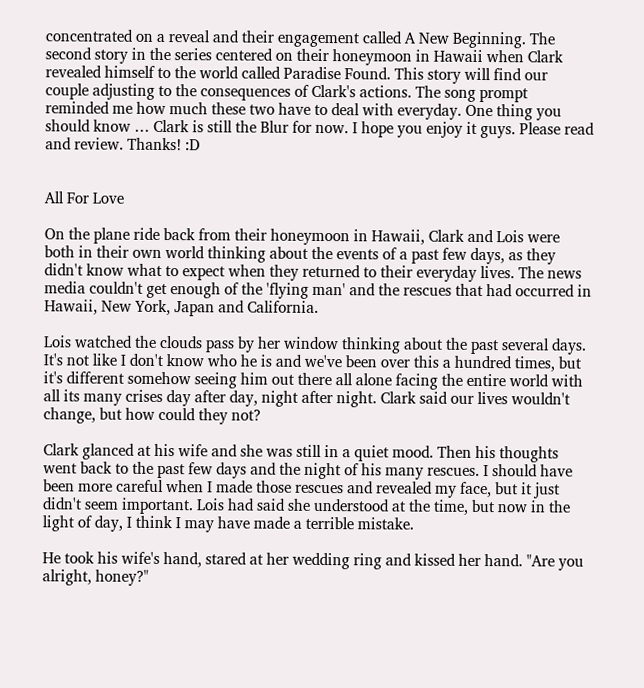concentrated on a reveal and their engagement called A New Beginning. The second story in the series centered on their honeymoon in Hawaii when Clark revealed himself to the world called Paradise Found. This story will find our couple adjusting to the consequences of Clark's actions. The song prompt reminded me how much these two have to deal with everyday. One thing you should know … Clark is still the Blur for now. I hope you enjoy it guys. Please read and review. Thanks! :D


All For Love

On the plane ride back from their honeymoon in Hawaii, Clark and Lois were both in their own world thinking about the events of a past few days, as they didn't know what to expect when they returned to their everyday lives. The news media couldn't get enough of the 'flying man' and the rescues that had occurred in Hawaii, New York, Japan and California.

Lois watched the clouds pass by her window thinking about the past several days. It's not like I don't know who he is and we've been over this a hundred times, but it's different somehow seeing him out there all alone facing the entire world with all its many crises day after day, night after night. Clark said our lives wouldn't change, but how could they not?

Clark glanced at his wife and she was still in a quiet mood. Then his thoughts went back to the past few days and the night of his many rescues. I should have been more careful when I made those rescues and revealed my face, but it just didn't seem important. Lois had said she understood at the time, but now in the light of day, I think I may have made a terrible mistake.

He took his wife's hand, stared at her wedding ring and kissed her hand. "Are you alright, honey?"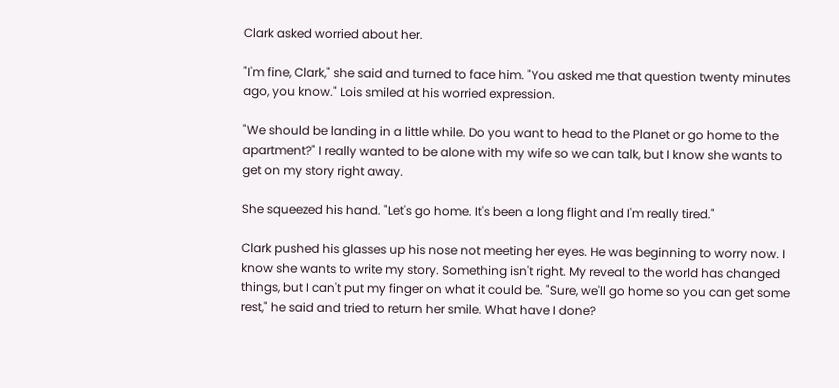Clark asked worried about her.

"I'm fine, Clark," she said and turned to face him. "You asked me that question twenty minutes ago, you know." Lois smiled at his worried expression.

"We should be landing in a little while. Do you want to head to the Planet or go home to the apartment?" I really wanted to be alone with my wife so we can talk, but I know she wants to get on my story right away.

She squeezed his hand. "Let's go home. It's been a long flight and I'm really tired."

Clark pushed his glasses up his nose not meeting her eyes. He was beginning to worry now. I know she wants to write my story. Something isn't right. My reveal to the world has changed things, but I can't put my finger on what it could be. "Sure, we'll go home so you can get some rest," he said and tried to return her smile. What have I done?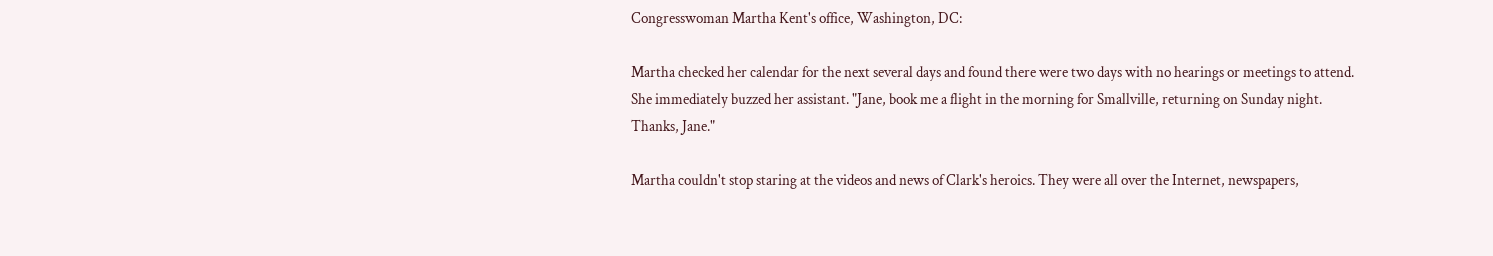Congresswoman Martha Kent's office, Washington, DC:

Martha checked her calendar for the next several days and found there were two days with no hearings or meetings to attend. She immediately buzzed her assistant. "Jane, book me a flight in the morning for Smallville, returning on Sunday night. Thanks, Jane."

Martha couldn't stop staring at the videos and news of Clark's heroics. They were all over the Internet, newspapers,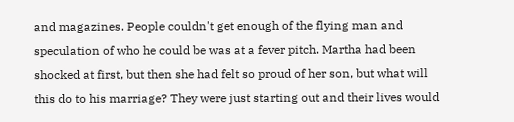and magazines. People couldn't get enough of the flying man and speculation of who he could be was at a fever pitch. Martha had been shocked at first, but then she had felt so proud of her son, but what will this do to his marriage? They were just starting out and their lives would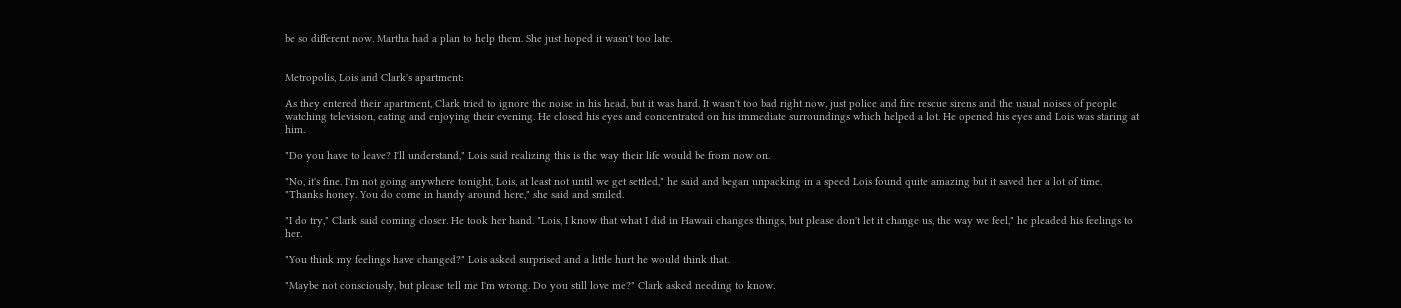be so different now. Martha had a plan to help them. She just hoped it wasn't too late.


Metropolis, Lois and Clark's apartment:

As they entered their apartment, Clark tried to ignore the noise in his head, but it was hard. It wasn't too bad right now, just police and fire rescue sirens and the usual noises of people watching television, eating and enjoying their evening. He closed his eyes and concentrated on his immediate surroundings which helped a lot. He opened his eyes and Lois was staring at him.

"Do you have to leave? I'll understand," Lois said realizing this is the way their life would be from now on.

"No, it's fine. I'm not going anywhere tonight, Lois, at least not until we get settled," he said and began unpacking in a speed Lois found quite amazing but it saved her a lot of time. "Thanks honey. You do come in handy around here," she said and smiled.

"I do try," Clark said coming closer. He took her hand. "Lois, I know that what I did in Hawaii changes things, but please don't let it change us, the way we feel," he pleaded his feelings to her.

"You think my feelings have changed?" Lois asked surprised and a little hurt he would think that.

"Maybe not consciously, but please tell me I'm wrong. Do you still love me?" Clark asked needing to know.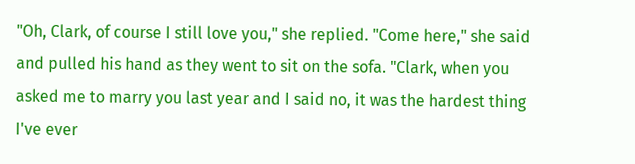"Oh, Clark, of course I still love you," she replied. "Come here," she said and pulled his hand as they went to sit on the sofa. "Clark, when you asked me to marry you last year and I said no, it was the hardest thing I've ever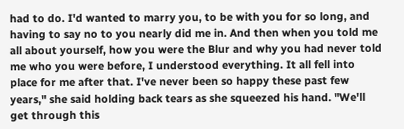had to do. I'd wanted to marry you, to be with you for so long, and having to say no to you nearly did me in. And then when you told me all about yourself, how you were the Blur and why you had never told me who you were before, I understood everything. It all fell into place for me after that. I've never been so happy these past few years," she said holding back tears as she squeezed his hand. "We'll get through this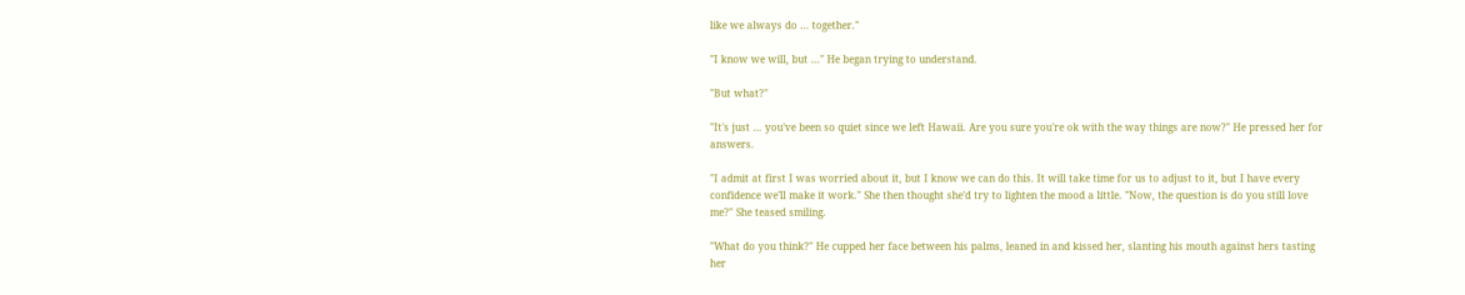like we always do … together."

"I know we will, but …" He began trying to understand.

"But what?"

"It's just … you've been so quiet since we left Hawaii. Are you sure you're ok with the way things are now?" He pressed her for answers.

"I admit at first I was worried about it, but I know we can do this. It will take time for us to adjust to it, but I have every confidence we'll make it work." She then thought she'd try to lighten the mood a little. "Now, the question is do you still love me?" She teased smiling.

"What do you think?" He cupped her face between his palms, leaned in and kissed her, slanting his mouth against hers tasting her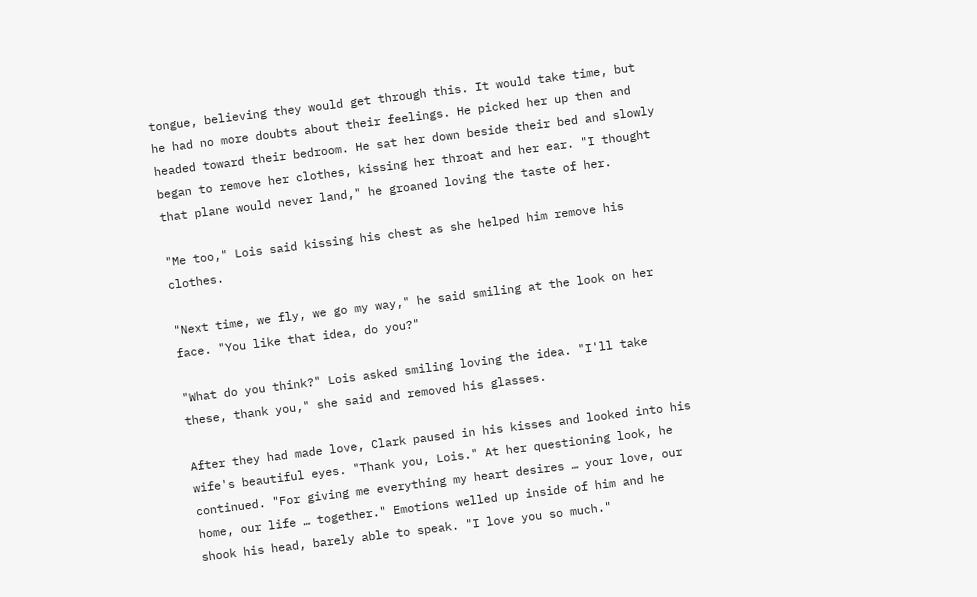tongue, believing they would get through this. It would take time, but he had no more doubts about their feelings. He picked her up then and headed toward their bedroom. He sat her down beside their bed and slowly began to remove her clothes, kissing her throat and her ear. "I thought that plane would never land," he groaned loving the taste of her.

"Me too," Lois said kissing his chest as she helped him remove his clothes.

"Next time, we fly, we go my way," he said smiling at the look on her face. "You like that idea, do you?"

"What do you think?" Lois asked smiling loving the idea. "I'll take these, thank you," she said and removed his glasses.

After they had made love, Clark paused in his kisses and looked into his wife's beautiful eyes. "Thank you, Lois." At her questioning look, he continued. "For giving me everything my heart desires … your love, our home, our life … together." Emotions welled up inside of him and he shook his head, barely able to speak. "I love you so much."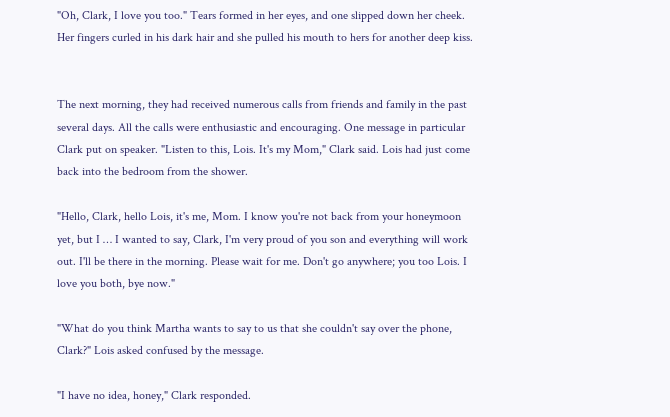"Oh, Clark, I love you too." Tears formed in her eyes, and one slipped down her cheek. Her fingers curled in his dark hair and she pulled his mouth to hers for another deep kiss.


The next morning, they had received numerous calls from friends and family in the past several days. All the calls were enthusiastic and encouraging. One message in particular Clark put on speaker. "Listen to this, Lois. It's my Mom," Clark said. Lois had just come back into the bedroom from the shower.

"Hello, Clark, hello Lois, it's me, Mom. I know you're not back from your honeymoon yet, but I … I wanted to say, Clark, I'm very proud of you son and everything will work out. I'll be there in the morning. Please wait for me. Don't go anywhere; you too Lois. I love you both, bye now."

"What do you think Martha wants to say to us that she couldn't say over the phone, Clark?" Lois asked confused by the message.

"I have no idea, honey," Clark responded.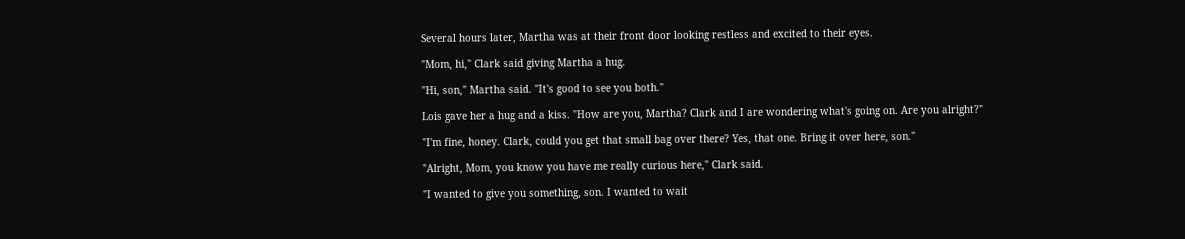Several hours later, Martha was at their front door looking restless and excited to their eyes.

"Mom, hi," Clark said giving Martha a hug.

"Hi, son," Martha said. "It's good to see you both."

Lois gave her a hug and a kiss. "How are you, Martha? Clark and I are wondering what's going on. Are you alright?"

"I'm fine, honey. Clark, could you get that small bag over there? Yes, that one. Bring it over here, son."

"Alright, Mom, you know you have me really curious here," Clark said.

"I wanted to give you something, son. I wanted to wait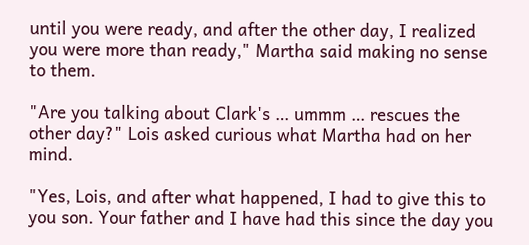until you were ready, and after the other day, I realized you were more than ready," Martha said making no sense to them.

"Are you talking about Clark's … ummm … rescues the other day?" Lois asked curious what Martha had on her mind.

"Yes, Lois, and after what happened, I had to give this to you son. Your father and I have had this since the day you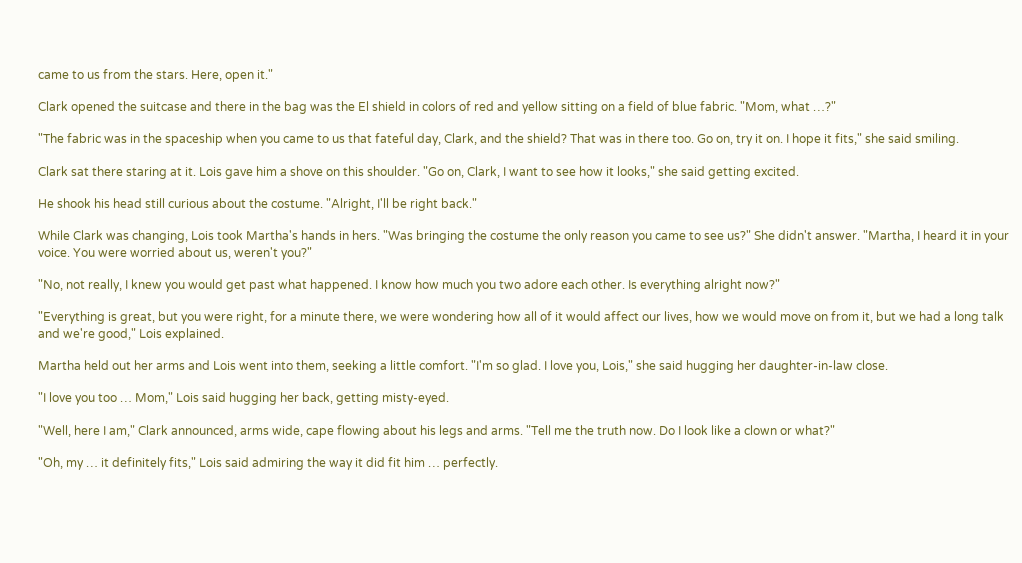came to us from the stars. Here, open it."

Clark opened the suitcase and there in the bag was the El shield in colors of red and yellow sitting on a field of blue fabric. "Mom, what …?"

"The fabric was in the spaceship when you came to us that fateful day, Clark, and the shield? That was in there too. Go on, try it on. I hope it fits," she said smiling.

Clark sat there staring at it. Lois gave him a shove on this shoulder. "Go on, Clark, I want to see how it looks," she said getting excited.

He shook his head still curious about the costume. "Alright, I'll be right back."

While Clark was changing, Lois took Martha's hands in hers. "Was bringing the costume the only reason you came to see us?" She didn't answer. "Martha, I heard it in your voice. You were worried about us, weren't you?"

"No, not really, I knew you would get past what happened. I know how much you two adore each other. Is everything alright now?"

"Everything is great, but you were right, for a minute there, we were wondering how all of it would affect our lives, how we would move on from it, but we had a long talk and we're good," Lois explained.

Martha held out her arms and Lois went into them, seeking a little comfort. "I'm so glad. I love you, Lois," she said hugging her daughter-in-law close.

"I love you too … Mom," Lois said hugging her back, getting misty-eyed.

"Well, here I am," Clark announced, arms wide, cape flowing about his legs and arms. "Tell me the truth now. Do I look like a clown or what?"

"Oh, my … it definitely fits," Lois said admiring the way it did fit him … perfectly.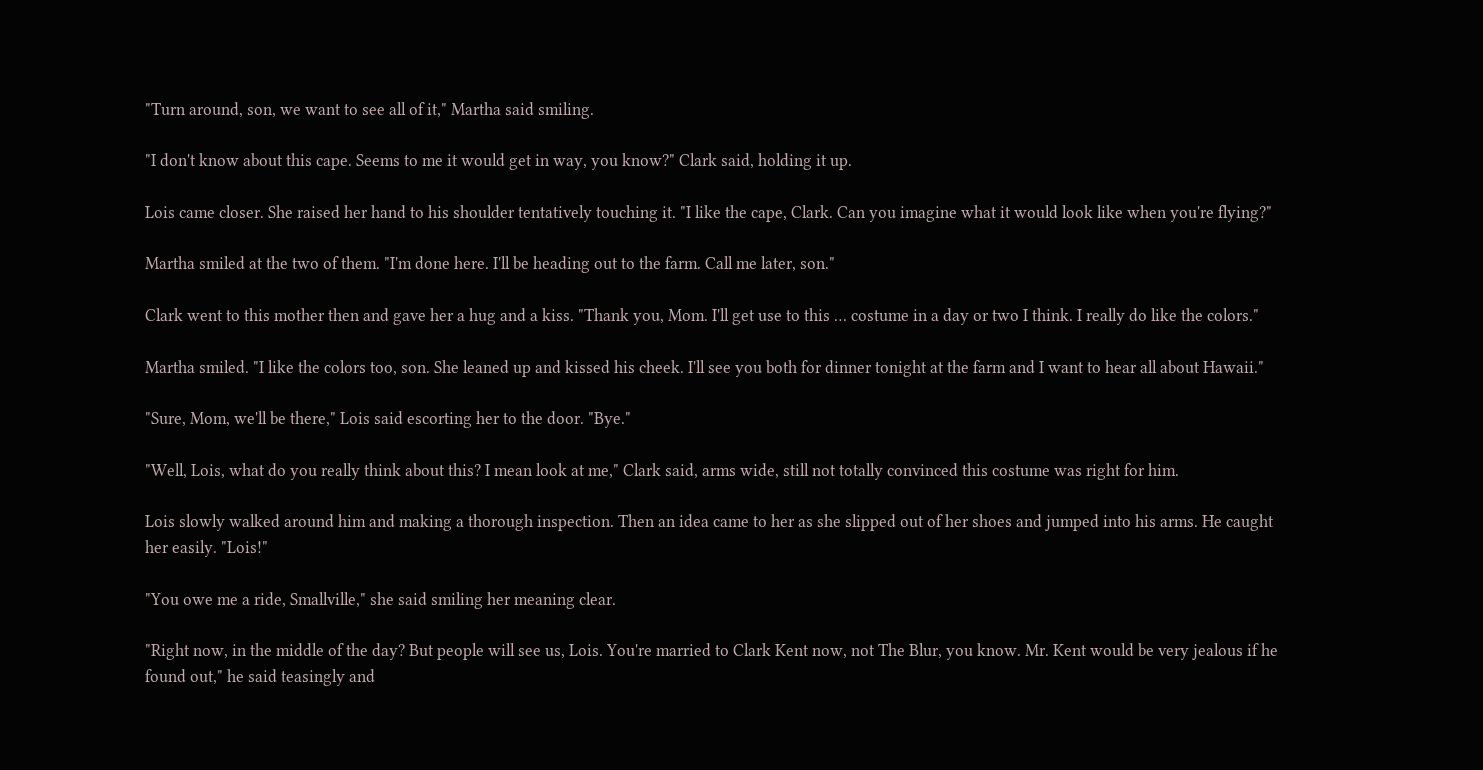"Turn around, son, we want to see all of it," Martha said smiling.

"I don't know about this cape. Seems to me it would get in way, you know?" Clark said, holding it up.

Lois came closer. She raised her hand to his shoulder tentatively touching it. "I like the cape, Clark. Can you imagine what it would look like when you're flying?"

Martha smiled at the two of them. "I'm done here. I'll be heading out to the farm. Call me later, son."

Clark went to this mother then and gave her a hug and a kiss. "Thank you, Mom. I'll get use to this … costume in a day or two I think. I really do like the colors."

Martha smiled. "I like the colors too, son. She leaned up and kissed his cheek. I'll see you both for dinner tonight at the farm and I want to hear all about Hawaii."

"Sure, Mom, we'll be there," Lois said escorting her to the door. "Bye."

"Well, Lois, what do you really think about this? I mean look at me," Clark said, arms wide, still not totally convinced this costume was right for him.

Lois slowly walked around him and making a thorough inspection. Then an idea came to her as she slipped out of her shoes and jumped into his arms. He caught her easily. "Lois!"

"You owe me a ride, Smallville," she said smiling her meaning clear.

"Right now, in the middle of the day? But people will see us, Lois. You're married to Clark Kent now, not The Blur, you know. Mr. Kent would be very jealous if he found out," he said teasingly and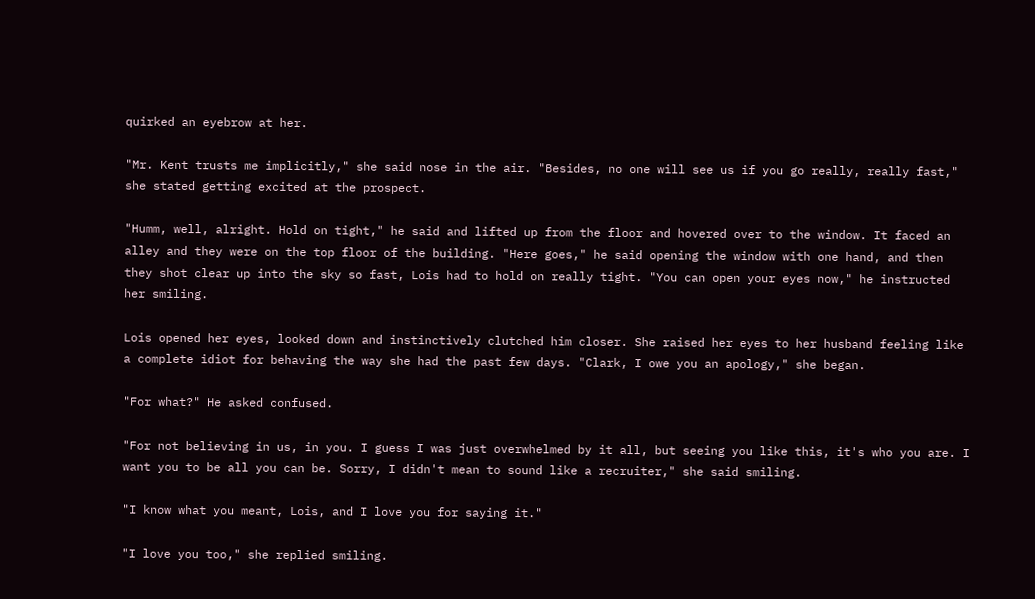quirked an eyebrow at her.

"Mr. Kent trusts me implicitly," she said nose in the air. "Besides, no one will see us if you go really, really fast," she stated getting excited at the prospect.

"Humm, well, alright. Hold on tight," he said and lifted up from the floor and hovered over to the window. It faced an alley and they were on the top floor of the building. "Here goes," he said opening the window with one hand, and then they shot clear up into the sky so fast, Lois had to hold on really tight. "You can open your eyes now," he instructed her smiling.

Lois opened her eyes, looked down and instinctively clutched him closer. She raised her eyes to her husband feeling like a complete idiot for behaving the way she had the past few days. "Clark, I owe you an apology," she began.

"For what?" He asked confused.

"For not believing in us, in you. I guess I was just overwhelmed by it all, but seeing you like this, it's who you are. I want you to be all you can be. Sorry, I didn't mean to sound like a recruiter," she said smiling.

"I know what you meant, Lois, and I love you for saying it."

"I love you too," she replied smiling.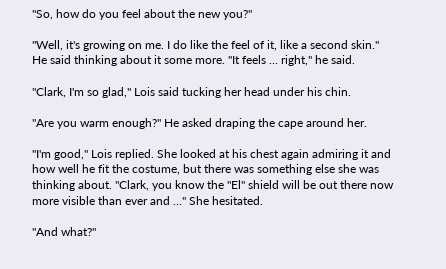"So, how do you feel about the new you?"

"Well, it's growing on me. I do like the feel of it, like a second skin." He said thinking about it some more. "It feels … right," he said.

"Clark, I'm so glad," Lois said tucking her head under his chin.

"Are you warm enough?" He asked draping the cape around her.

"I'm good," Lois replied. She looked at his chest again admiring it and how well he fit the costume, but there was something else she was thinking about. "Clark, you know the "El" shield will be out there now more visible than ever and …" She hesitated.

"And what?"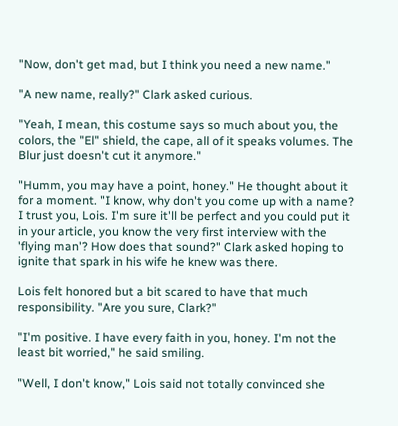"Now, don't get mad, but I think you need a new name."

"A new name, really?" Clark asked curious.

"Yeah, I mean, this costume says so much about you, the colors, the "El" shield, the cape, all of it speaks volumes. The Blur just doesn't cut it anymore."

"Humm, you may have a point, honey." He thought about it for a moment. "I know, why don't you come up with a name? I trust you, Lois. I'm sure it'll be perfect and you could put it in your article, you know the very first interview with the 'flying man'? How does that sound?" Clark asked hoping to ignite that spark in his wife he knew was there.

Lois felt honored but a bit scared to have that much responsibility. "Are you sure, Clark?"

"I'm positive. I have every faith in you, honey. I'm not the least bit worried," he said smiling.

"Well, I don't know," Lois said not totally convinced she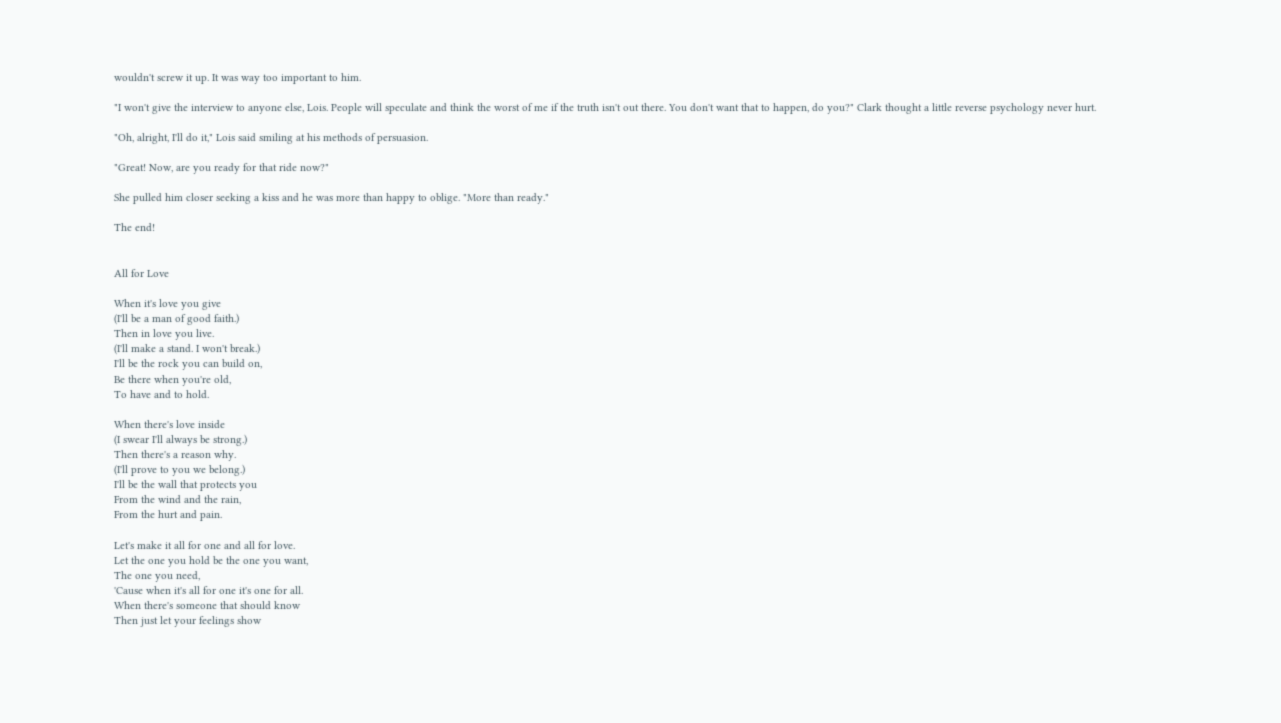wouldn't screw it up. It was way too important to him.

"I won't give the interview to anyone else, Lois. People will speculate and think the worst of me if the truth isn't out there. You don't want that to happen, do you?" Clark thought a little reverse psychology never hurt.

"Oh, alright, I'll do it," Lois said smiling at his methods of persuasion.

"Great! Now, are you ready for that ride now?"

She pulled him closer seeking a kiss and he was more than happy to oblige. "More than ready."

The end!


All for Love

When it's love you give
(I'll be a man of good faith.)
Then in love you live.
(I'll make a stand. I won't break.)
I'll be the rock you can build on,
Be there when you're old,
To have and to hold.

When there's love inside
(I swear I'll always be strong.)
Then there's a reason why.
(I'll prove to you we belong.)
I'll be the wall that protects you
From the wind and the rain,
From the hurt and pain.

Let's make it all for one and all for love.
Let the one you hold be the one you want,
The one you need,
'Cause when it's all for one it's one for all.
When there's someone that should know
Then just let your feelings show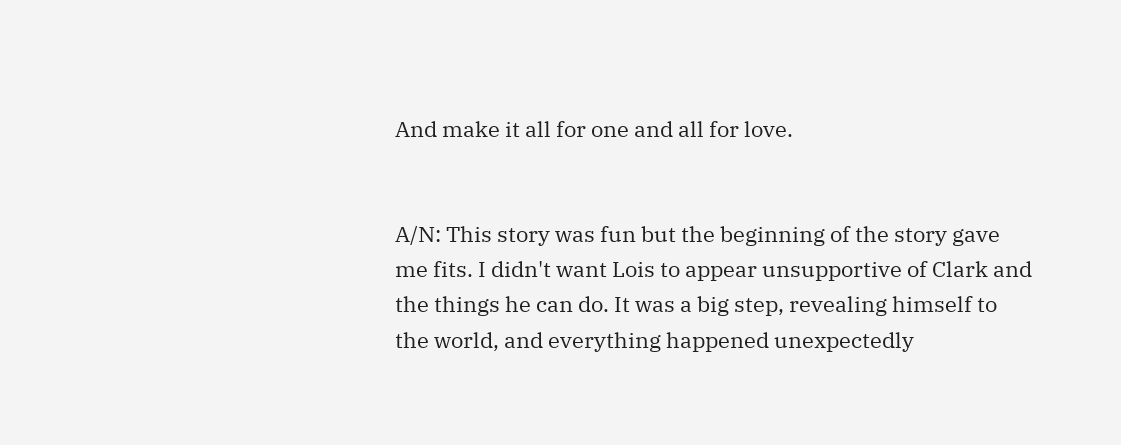And make it all for one and all for love.


A/N: This story was fun but the beginning of the story gave me fits. I didn't want Lois to appear unsupportive of Clark and the things he can do. It was a big step, revealing himself to the world, and everything happened unexpectedly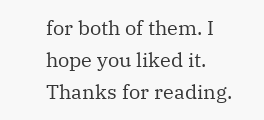for both of them. I hope you liked it. Thanks for reading.